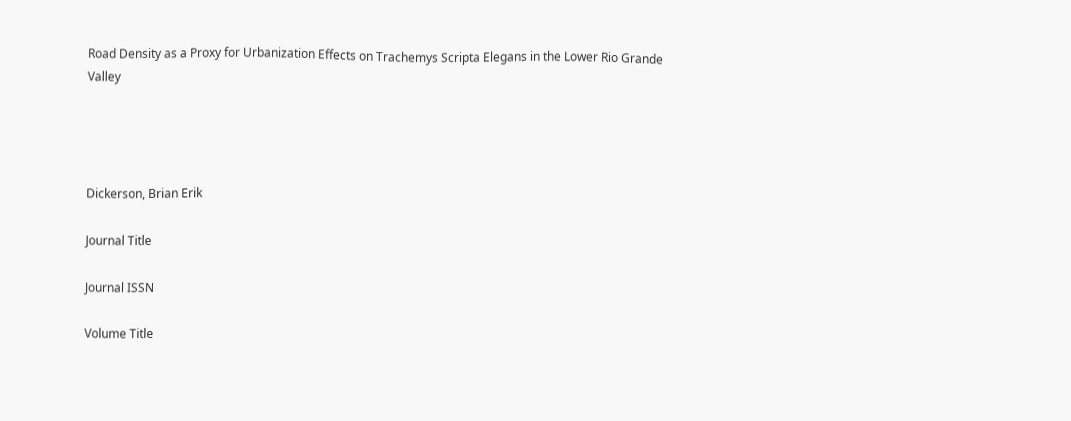Road Density as a Proxy for Urbanization Effects on Trachemys Scripta Elegans in the Lower Rio Grande Valley




Dickerson, Brian Erik

Journal Title

Journal ISSN

Volume Title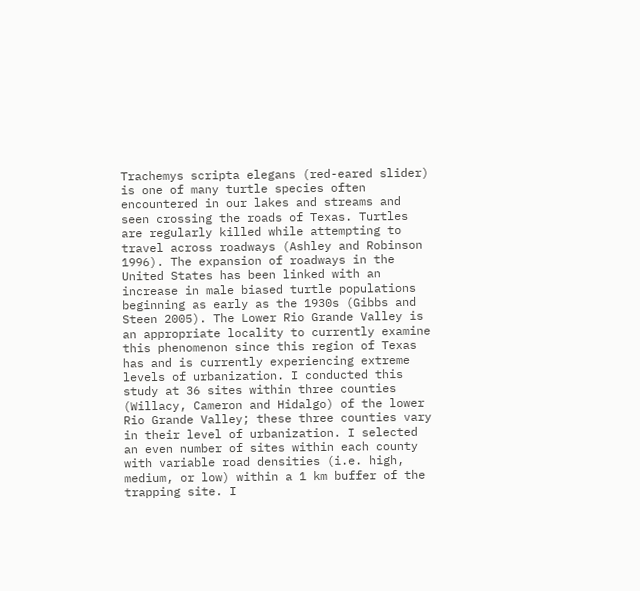Trachemys scripta elegans (red-eared slider) is one of many turtle species often encountered in our lakes and streams and seen crossing the roads of Texas. Turtles are regularly killed while attempting to travel across roadways (Ashley and Robinson 1996). The expansion of roadways in the United States has been linked with an increase in male biased turtle populations beginning as early as the 1930s (Gibbs and Steen 2005). The Lower Rio Grande Valley is an appropriate locality to currently examine this phenomenon since this region of Texas has and is currently experiencing extreme levels of urbanization. I conducted this study at 36 sites within three counties (Willacy, Cameron and Hidalgo) of the lower Rio Grande Valley; these three counties vary in their level of urbanization. I selected an even number of sites within each county with variable road densities (i.e. high, medium, or low) within a 1 km buffer of the trapping site. I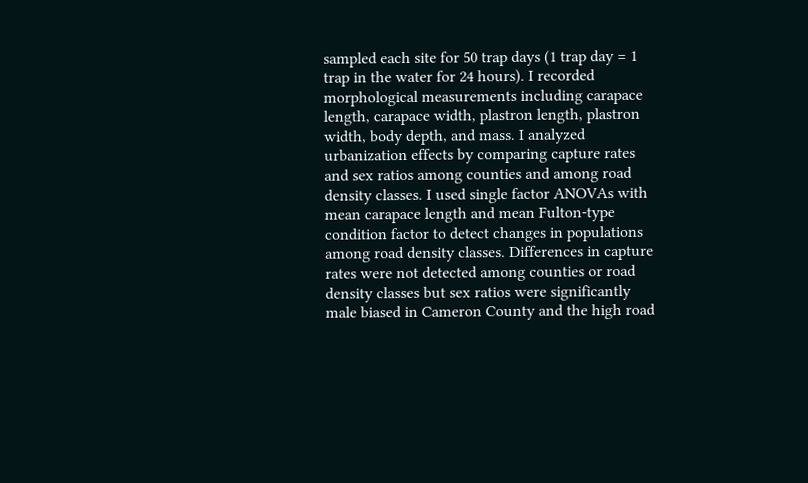sampled each site for 50 trap days (1 trap day = 1 trap in the water for 24 hours). I recorded morphological measurements including carapace length, carapace width, plastron length, plastron width, body depth, and mass. I analyzed urbanization effects by comparing capture rates and sex ratios among counties and among road density classes. I used single factor ANOVAs with mean carapace length and mean Fulton-type condition factor to detect changes in populations among road density classes. Differences in capture rates were not detected among counties or road density classes but sex ratios were significantly male biased in Cameron County and the high road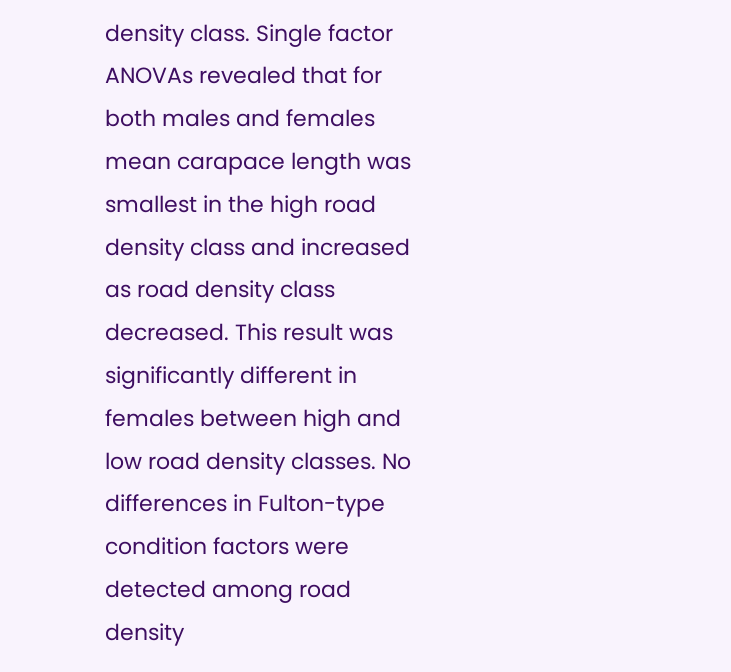density class. Single factor ANOVAs revealed that for both males and females mean carapace length was smallest in the high road density class and increased as road density class decreased. This result was significantly different in females between high and low road density classes. No differences in Fulton-type condition factors were detected among road density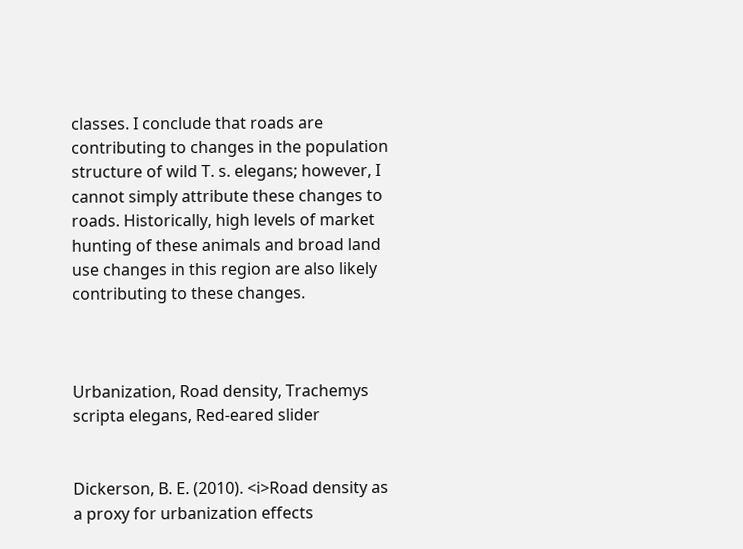classes. I conclude that roads are contributing to changes in the population structure of wild T. s. elegans; however, I cannot simply attribute these changes to roads. Historically, high levels of market hunting of these animals and broad land use changes in this region are also likely contributing to these changes.



Urbanization, Road density, Trachemys scripta elegans, Red-eared slider


Dickerson, B. E. (2010). <i>Road density as a proxy for urbanization effects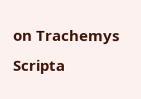on Trachemys Scripta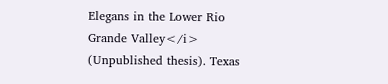Elegans in the Lower Rio Grande Valley</i> (Unpublished thesis). Texas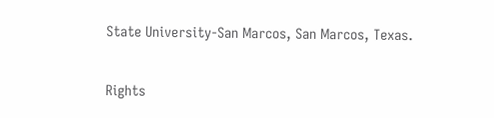State University-San Marcos, San Marcos, Texas.


Rights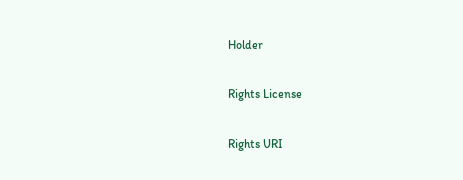Holder

Rights License

Rights URI